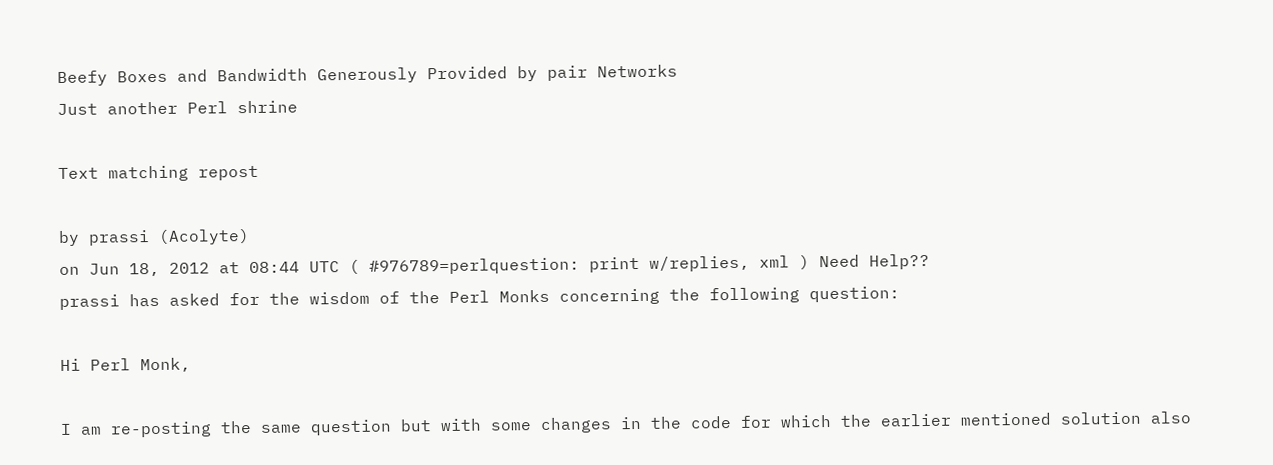Beefy Boxes and Bandwidth Generously Provided by pair Networks
Just another Perl shrine

Text matching repost

by prassi (Acolyte)
on Jun 18, 2012 at 08:44 UTC ( #976789=perlquestion: print w/replies, xml ) Need Help??
prassi has asked for the wisdom of the Perl Monks concerning the following question:

Hi Perl Monk,

I am re-posting the same question but with some changes in the code for which the earlier mentioned solution also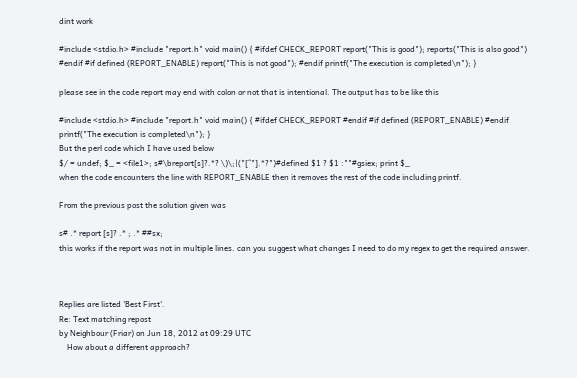dint work

#include <stdio.h> #include "report.h" void main() { #ifdef CHECK_REPORT report("This is good"); reports("This is also good") #endif #if defined (REPORT_ENABLE) report("This is not good"); #endif printf("The execution is completed\n"); }

please see in the code report may end with colon or not that is intentional. The output has to be like this

#include <stdio.h> #include "report.h" void main() { #ifdef CHECK_REPORT #endif #if defined (REPORT_ENABLE) #endif printf("The execution is completed\n"); }
But the perl code which I have used below
$/ = undef; $_ = <file1>; s#\breport[s]?.*? \)\;|("[^"].*?")#defined $1 ? $1 :""#gsiex; print $_
when the code encounters the line with REPORT_ENABLE then it removes the rest of the code including printf.

From the previous post the solution given was

s# .* report [s]? .* ; .* ##sx;
this works if the report was not in multiple lines. can you suggest what changes I need to do my regex to get the required answer.



Replies are listed 'Best First'.
Re: Text matching repost
by Neighbour (Friar) on Jun 18, 2012 at 09:29 UTC
    How about a different approach?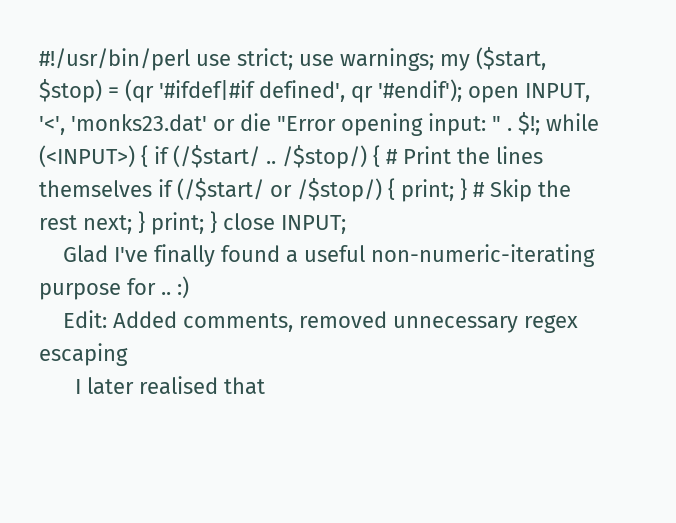#!/usr/bin/perl use strict; use warnings; my ($start, $stop) = (qr '#ifdef|#if defined', qr '#endif'); open INPUT, '<', 'monks23.dat' or die "Error opening input: " . $!; while (<INPUT>) { if (/$start/ .. /$stop/) { # Print the lines themselves if (/$start/ or /$stop/) { print; } # Skip the rest next; } print; } close INPUT;
    Glad I've finally found a useful non-numeric-iterating purpose for .. :)
    Edit: Added comments, removed unnecessary regex escaping
      I later realised that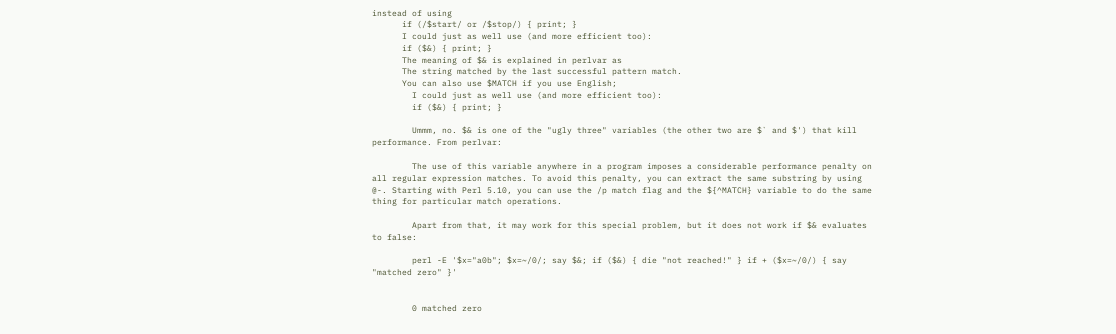instead of using
      if (/$start/ or /$stop/) { print; }
      I could just as well use (and more efficient too):
      if ($&) { print; }
      The meaning of $& is explained in perlvar as
      The string matched by the last successful pattern match.
      You can also use $MATCH if you use English;
        I could just as well use (and more efficient too):
        if ($&) { print; }

        Ummm, no. $& is one of the "ugly three" variables (the other two are $` and $') that kill performance. From perlvar:

        The use of this variable anywhere in a program imposes a considerable performance penalty on all regular expression matches. To avoid this penalty, you can extract the same substring by using @-. Starting with Perl 5.10, you can use the /p match flag and the ${^MATCH} variable to do the same thing for particular match operations.

        Apart from that, it may work for this special problem, but it does not work if $& evaluates to false:

        perl -E '$x="a0b"; $x=~/0/; say $&; if ($&) { die "not reached!" } if + ($x=~/0/) { say "matched zero" }'


        0 matched zero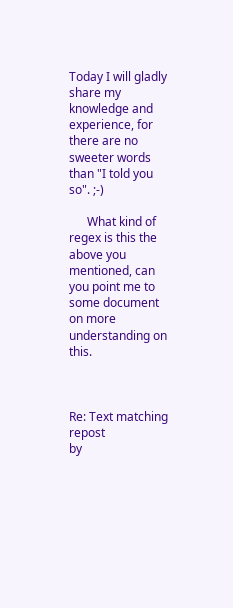Today I will gladly share my knowledge and experience, for there are no sweeter words than "I told you so". ;-)

      What kind of regex is this the above you mentioned, can you point me to some document on more understanding on this.



Re: Text matching repost
by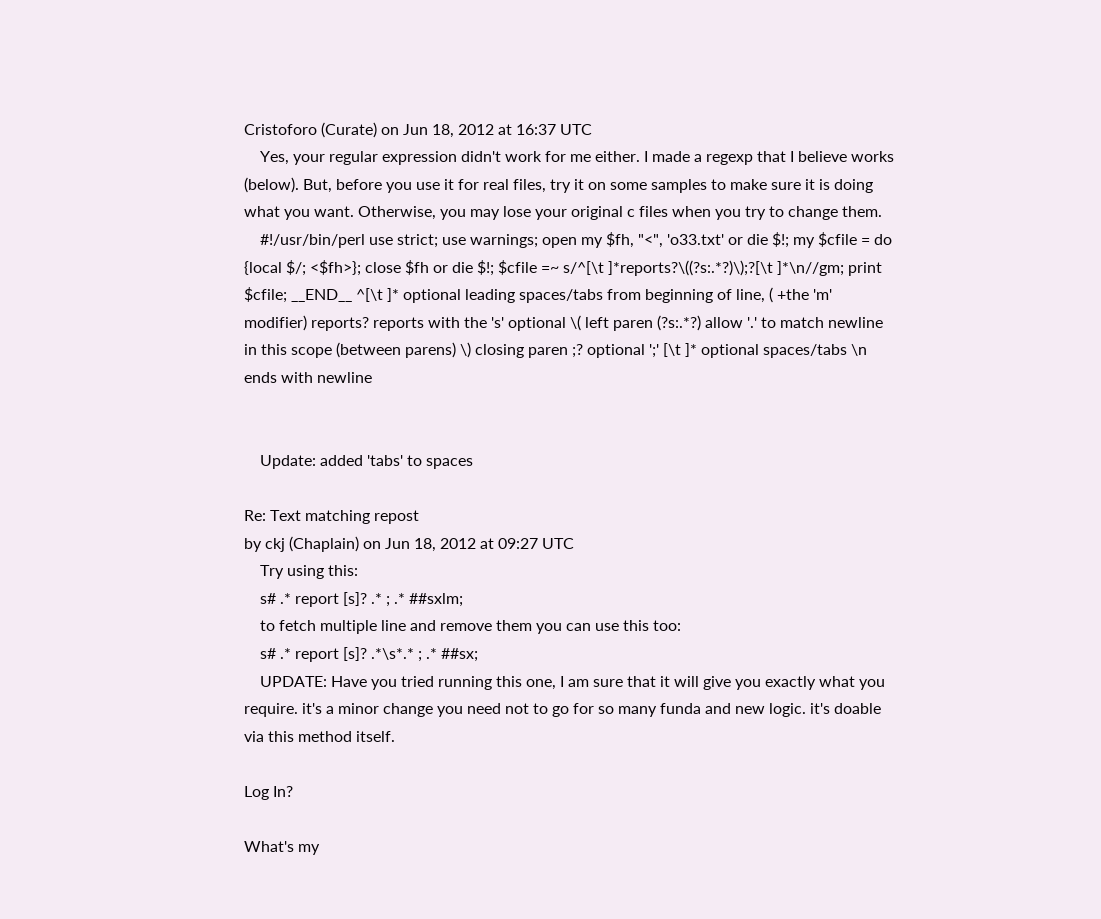Cristoforo (Curate) on Jun 18, 2012 at 16:37 UTC
    Yes, your regular expression didn't work for me either. I made a regexp that I believe works (below). But, before you use it for real files, try it on some samples to make sure it is doing what you want. Otherwise, you may lose your original c files when you try to change them.
    #!/usr/bin/perl use strict; use warnings; open my $fh, "<", 'o33.txt' or die $!; my $cfile = do {local $/; <$fh>}; close $fh or die $!; $cfile =~ s/^[\t ]*reports?\((?s:.*?)\);?[\t ]*\n//gm; print $cfile; __END__ ^[\t ]* optional leading spaces/tabs from beginning of line, ( +the 'm' modifier) reports? reports with the 's' optional \( left paren (?s:.*?) allow '.' to match newline in this scope (between parens) \) closing paren ;? optional ';' [\t ]* optional spaces/tabs \n ends with newline


    Update: added 'tabs' to spaces

Re: Text matching repost
by ckj (Chaplain) on Jun 18, 2012 at 09:27 UTC
    Try using this:
    s# .* report [s]? .* ; .* ##sxlm;
    to fetch multiple line and remove them you can use this too:
    s# .* report [s]? .*\s*.* ; .* ##sx;
    UPDATE: Have you tried running this one, I am sure that it will give you exactly what you require. it's a minor change you need not to go for so many funda and new logic. it's doable via this method itself.

Log In?

What's my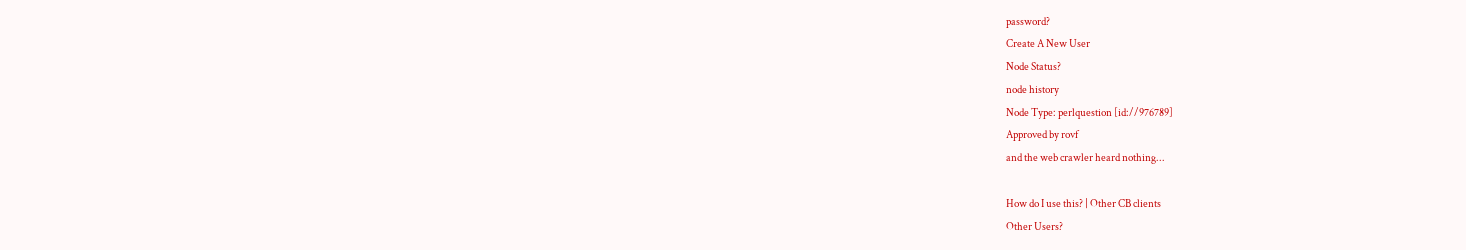password?
Create A New User
Node Status?
node history
Node Type: perlquestion [id://976789]
Approved by rovf
and the web crawler heard nothing...

How do I use this? | Other CB clients
Other Users?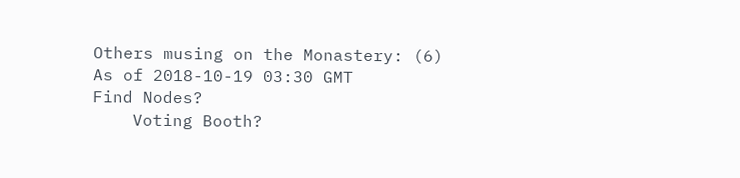Others musing on the Monastery: (6)
As of 2018-10-19 03:30 GMT
Find Nodes?
    Voting Booth?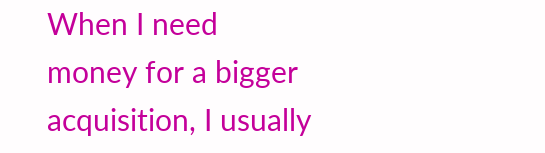When I need money for a bigger acquisition, I usually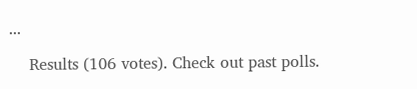...

    Results (106 votes). Check out past polls.